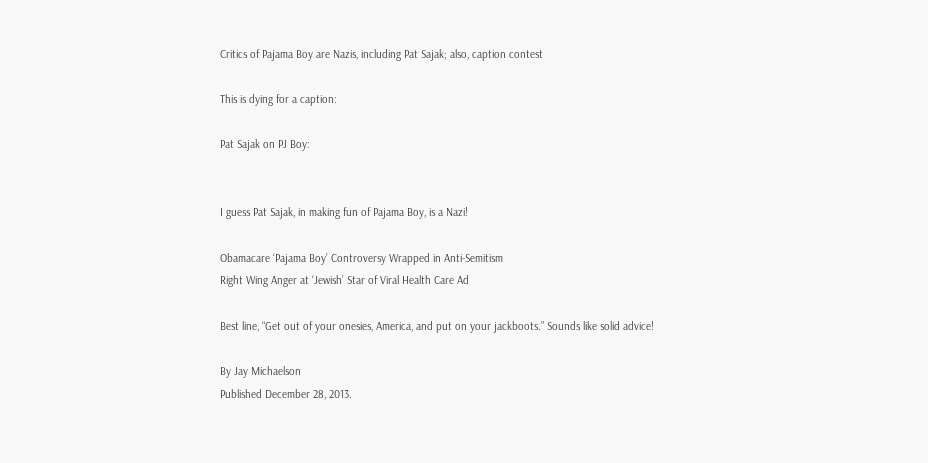Critics of Pajama Boy are Nazis, including Pat Sajak; also, caption contest

This is dying for a caption:

Pat Sajak on PJ Boy:


I guess Pat Sajak, in making fun of Pajama Boy, is a Nazi!

Obamacare ‘Pajama Boy’ Controversy Wrapped in Anti-Semitism
Right Wing Anger at ‘Jewish’ Star of Viral Health Care Ad

Best line, “Get out of your onesies, America, and put on your jackboots.” Sounds like solid advice!

By Jay Michaelson
Published December 28, 2013.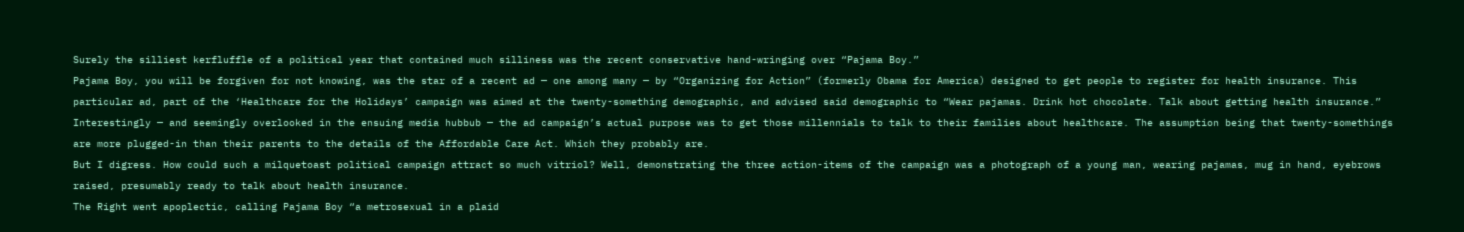Surely the silliest kerfluffle of a political year that contained much silliness was the recent conservative hand-wringing over “Pajama Boy.”
Pajama Boy, you will be forgiven for not knowing, was the star of a recent ad — one among many — by “Organizing for Action” (formerly Obama for America) designed to get people to register for health insurance. This particular ad, part of the ‘Healthcare for the Holidays’ campaign was aimed at the twenty-something demographic, and advised said demographic to “Wear pajamas. Drink hot chocolate. Talk about getting health insurance.”
Interestingly — and seemingly overlooked in the ensuing media hubbub — the ad campaign’s actual purpose was to get those millennials to talk to their families about healthcare. The assumption being that twenty-somethings are more plugged-in than their parents to the details of the Affordable Care Act. Which they probably are.
But I digress. How could such a milquetoast political campaign attract so much vitriol? Well, demonstrating the three action-items of the campaign was a photograph of a young man, wearing pajamas, mug in hand, eyebrows raised, presumably ready to talk about health insurance.
The Right went apoplectic, calling Pajama Boy “a metrosexual in a plaid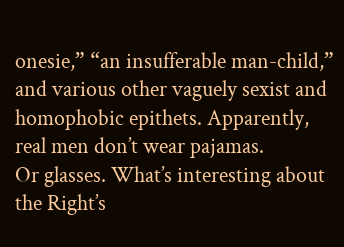onesie,” “an insufferable man-child,” and various other vaguely sexist and homophobic epithets. Apparently, real men don’t wear pajamas.
Or glasses. What’s interesting about the Right’s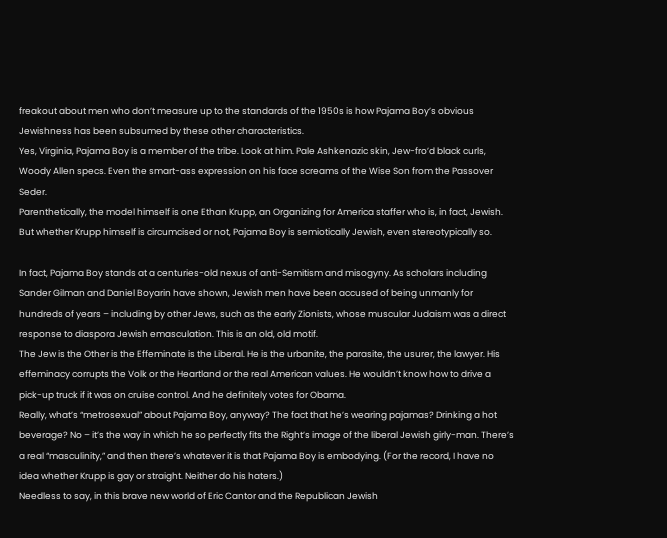freakout about men who don’t measure up to the standards of the 1950s is how Pajama Boy’s obvious Jewishness has been subsumed by these other characteristics.
Yes, Virginia, Pajama Boy is a member of the tribe. Look at him. Pale Ashkenazic skin, Jew-fro’d black curls, Woody Allen specs. Even the smart-ass expression on his face screams of the Wise Son from the Passover Seder.
Parenthetically, the model himself is one Ethan Krupp, an Organizing for America staffer who is, in fact, Jewish. But whether Krupp himself is circumcised or not, Pajama Boy is semiotically Jewish, even stereotypically so.

In fact, Pajama Boy stands at a centuries-old nexus of anti-Semitism and misogyny. As scholars including Sander Gilman and Daniel Boyarin have shown, Jewish men have been accused of being unmanly for hundreds of years – including by other Jews, such as the early Zionists, whose muscular Judaism was a direct response to diaspora Jewish emasculation. This is an old, old motif.
The Jew is the Other is the Effeminate is the Liberal. He is the urbanite, the parasite, the usurer, the lawyer. His effeminacy corrupts the Volk or the Heartland or the real American values. He wouldn’t know how to drive a pick-up truck if it was on cruise control. And he definitely votes for Obama.
Really, what’s “metrosexual” about Pajama Boy, anyway? The fact that he’s wearing pajamas? Drinking a hot beverage? No – it’s the way in which he so perfectly fits the Right’s image of the liberal Jewish girly-man. There’s a real “masculinity,” and then there’s whatever it is that Pajama Boy is embodying. (For the record, I have no idea whether Krupp is gay or straight. Neither do his haters.)
Needless to say, in this brave new world of Eric Cantor and the Republican Jewish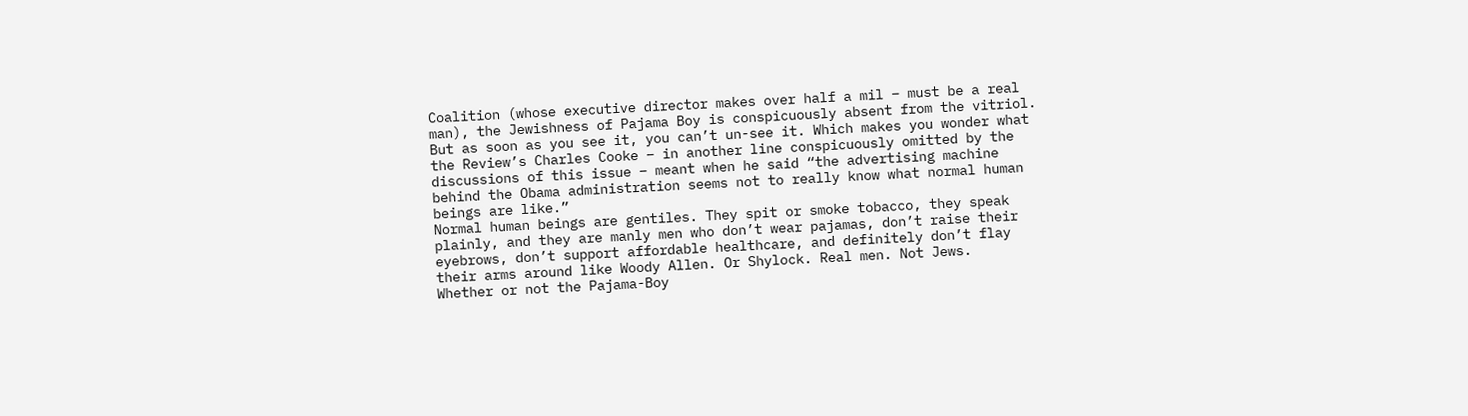Coalition (whose executive director makes over half a mil – must be a real man), the Jewishness of Pajama Boy is conspicuously absent from the vitriol. But as soon as you see it, you can’t un-see it. Which makes you wonder what the Review’s Charles Cooke – in another line conspicuously omitted by the discussions of this issue – meant when he said “the advertising machine behind the Obama administration seems not to really know what normal human beings are like.”
Normal human beings are gentiles. They spit or smoke tobacco, they speak plainly, and they are manly men who don’t wear pajamas, don’t raise their eyebrows, don’t support affordable healthcare, and definitely don’t flay their arms around like Woody Allen. Or Shylock. Real men. Not Jews.
Whether or not the Pajama-Boy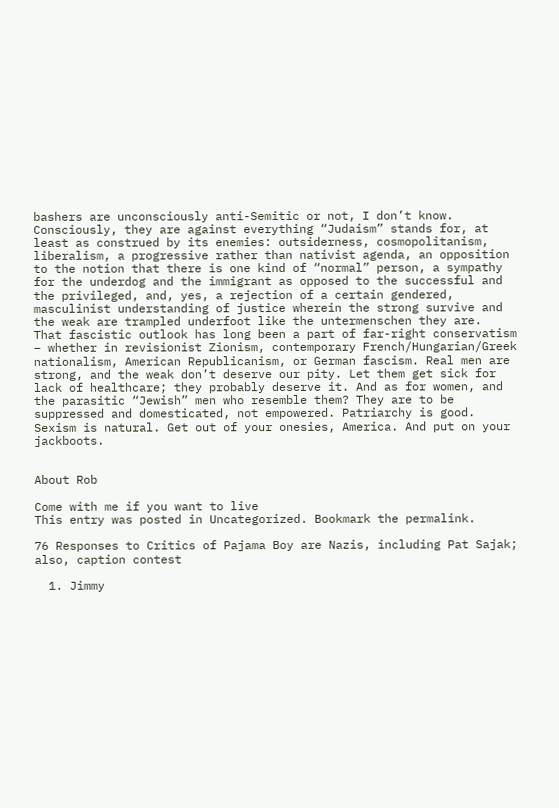bashers are unconsciously anti-Semitic or not, I don’t know. Consciously, they are against everything “Judaism” stands for, at least as construed by its enemies: outsiderness, cosmopolitanism, liberalism, a progressive rather than nativist agenda, an opposition to the notion that there is one kind of “normal” person, a sympathy for the underdog and the immigrant as opposed to the successful and the privileged, and, yes, a rejection of a certain gendered, masculinist understanding of justice wherein the strong survive and the weak are trampled underfoot like the untermenschen they are.
That fascistic outlook has long been a part of far-right conservatism – whether in revisionist Zionism, contemporary French/Hungarian/Greek nationalism, American Republicanism, or German fascism. Real men are strong, and the weak don’t deserve our pity. Let them get sick for lack of healthcare; they probably deserve it. And as for women, and the parasitic “Jewish” men who resemble them? They are to be suppressed and domesticated, not empowered. Patriarchy is good. Sexism is natural. Get out of your onesies, America. And put on your jackboots.


About Rob

Come with me if you want to live
This entry was posted in Uncategorized. Bookmark the permalink.

76 Responses to Critics of Pajama Boy are Nazis, including Pat Sajak; also, caption contest

  1. Jimmy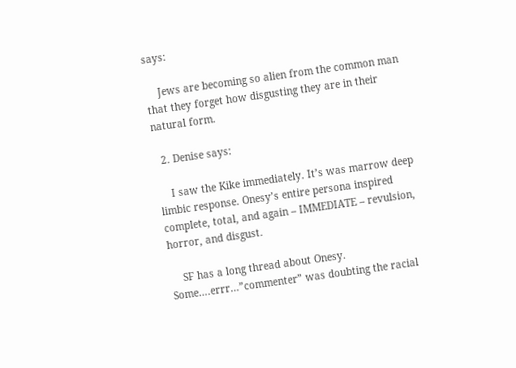says:

    Jews are becoming so alien from the common man that they forget how disgusting they are in their natural form.

  2. Denise says:

    I saw the Kike immediately. It’s was marrow deep limbic response. Onesy’s entire persona inspired complete, total, and again – IMMEDIATE – revulsion, horror, and disgust.

    SF has a long thread about Onesy. Some….errr…”commenter” was doubting the racial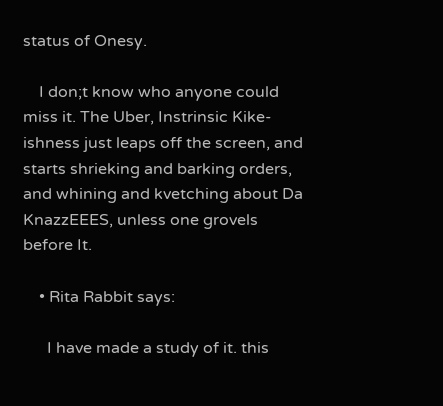status of Onesy.

    I don;t know who anyone could miss it. The Uber, Instrinsic Kike-ishness just leaps off the screen, and starts shrieking and barking orders, and whining and kvetching about Da KnazzEEES, unless one grovels before It.

    • Rita Rabbit says:

      I have made a study of it. this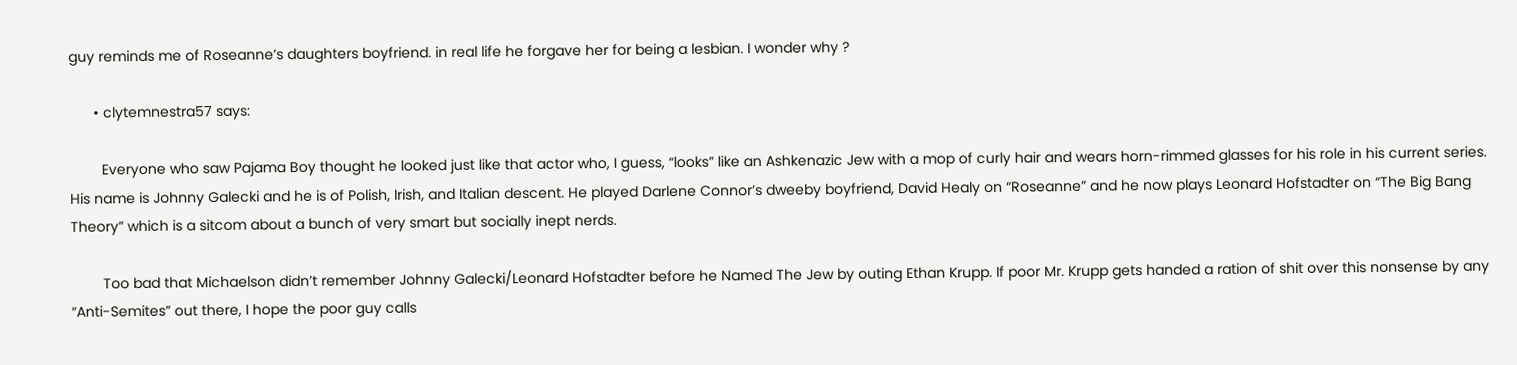guy reminds me of Roseanne’s daughters boyfriend. in real life he forgave her for being a lesbian. I wonder why ?

      • clytemnestra57 says:

        Everyone who saw Pajama Boy thought he looked just like that actor who, I guess, “looks” like an Ashkenazic Jew with a mop of curly hair and wears horn-rimmed glasses for his role in his current series. His name is Johnny Galecki and he is of Polish, Irish, and Italian descent. He played Darlene Connor’s dweeby boyfriend, David Healy on “Roseanne” and he now plays Leonard Hofstadter on “The Big Bang Theory” which is a sitcom about a bunch of very smart but socially inept nerds.

        Too bad that Michaelson didn’t remember Johnny Galecki/Leonard Hofstadter before he Named The Jew by outing Ethan Krupp. If poor Mr. Krupp gets handed a ration of shit over this nonsense by any “Anti-Semites” out there, I hope the poor guy calls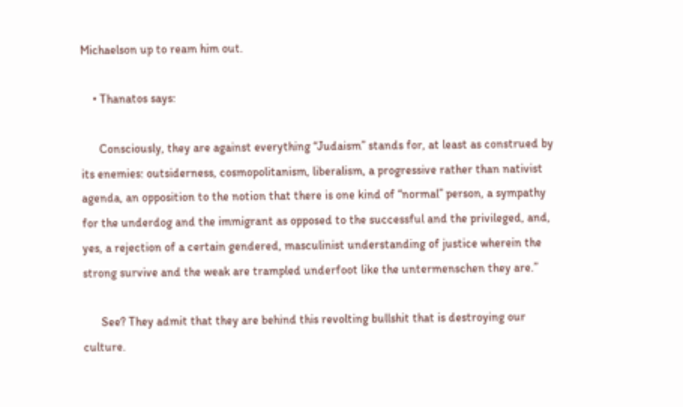Michaelson up to ream him out.

    • Thanatos says:

      Consciously, they are against everything “Judaism” stands for, at least as construed by its enemies: outsiderness, cosmopolitanism, liberalism, a progressive rather than nativist agenda, an opposition to the notion that there is one kind of “normal” person, a sympathy for the underdog and the immigrant as opposed to the successful and the privileged, and, yes, a rejection of a certain gendered, masculinist understanding of justice wherein the strong survive and the weak are trampled underfoot like the untermenschen they are.”

      See? They admit that they are behind this revolting bullshit that is destroying our culture.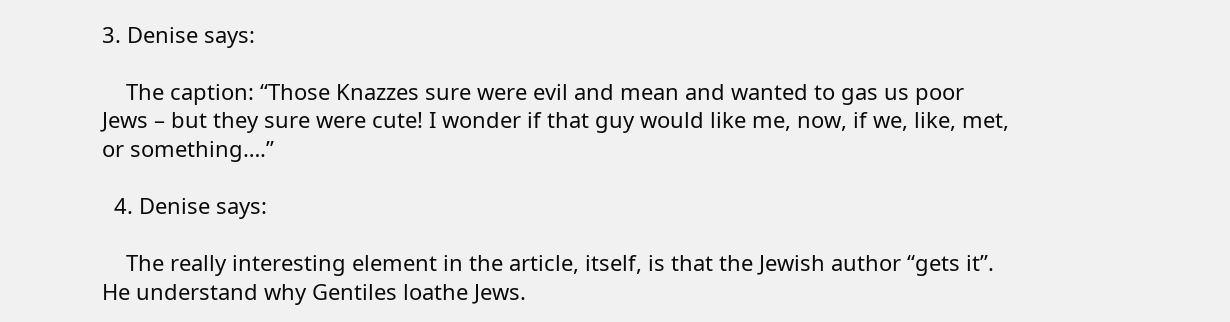3. Denise says:

    The caption: “Those Knazzes sure were evil and mean and wanted to gas us poor Jews – but they sure were cute! I wonder if that guy would like me, now, if we, like, met, or something….”

  4. Denise says:

    The really interesting element in the article, itself, is that the Jewish author “gets it”. He understand why Gentiles loathe Jews.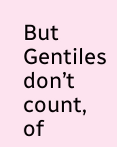But Gentiles don’t count, of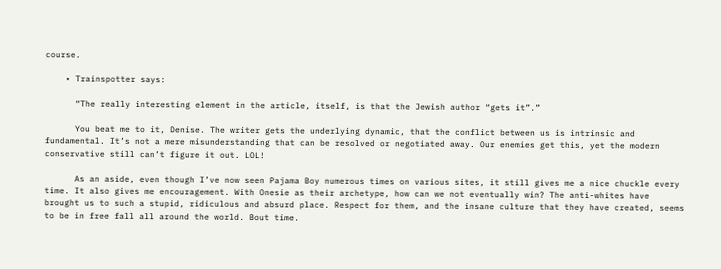course.

    • Trainspotter says:

      “The really interesting element in the article, itself, is that the Jewish author “gets it”.”

      You beat me to it, Denise. The writer gets the underlying dynamic, that the conflict between us is intrinsic and fundamental. It’s not a mere misunderstanding that can be resolved or negotiated away. Our enemies get this, yet the modern conservative still can’t figure it out. LOL!

      As an aside, even though I’ve now seen Pajama Boy numerous times on various sites, it still gives me a nice chuckle every time. It also gives me encouragement. With Onesie as their archetype, how can we not eventually win? The anti-whites have brought us to such a stupid, ridiculous and absurd place. Respect for them, and the insane culture that they have created, seems to be in free fall all around the world. Bout time.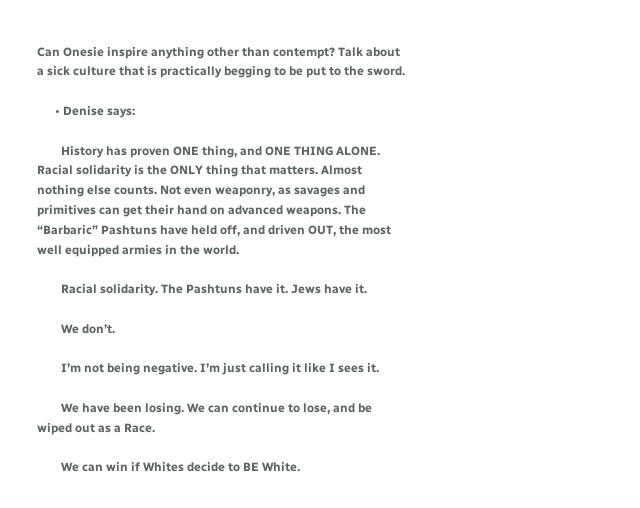Can Onesie inspire anything other than contempt? Talk about a sick culture that is practically begging to be put to the sword.

      • Denise says:

        History has proven ONE thing, and ONE THING ALONE. Racial solidarity is the ONLY thing that matters. Almost nothing else counts. Not even weaponry, as savages and primitives can get their hand on advanced weapons. The “Barbaric” Pashtuns have held off, and driven OUT, the most well equipped armies in the world.

        Racial solidarity. The Pashtuns have it. Jews have it.

        We don’t.

        I’m not being negative. I’m just calling it like I sees it.

        We have been losing. We can continue to lose, and be wiped out as a Race.

        We can win if Whites decide to BE White.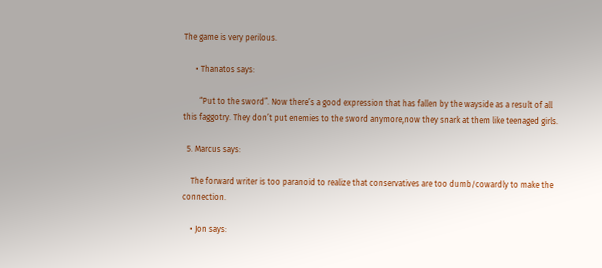The game is very perilous.

      • Thanatos says:

        “Put to the sword”. Now there’s a good expression that has fallen by the wayside as a result of all this faggotry. They don’t put enemies to the sword anymore,now they snark at them like teenaged girls.

  5. Marcus says:

    The forward writer is too paranoid to realize that conservatives are too dumb/cowardly to make the connection.

    • Jon says: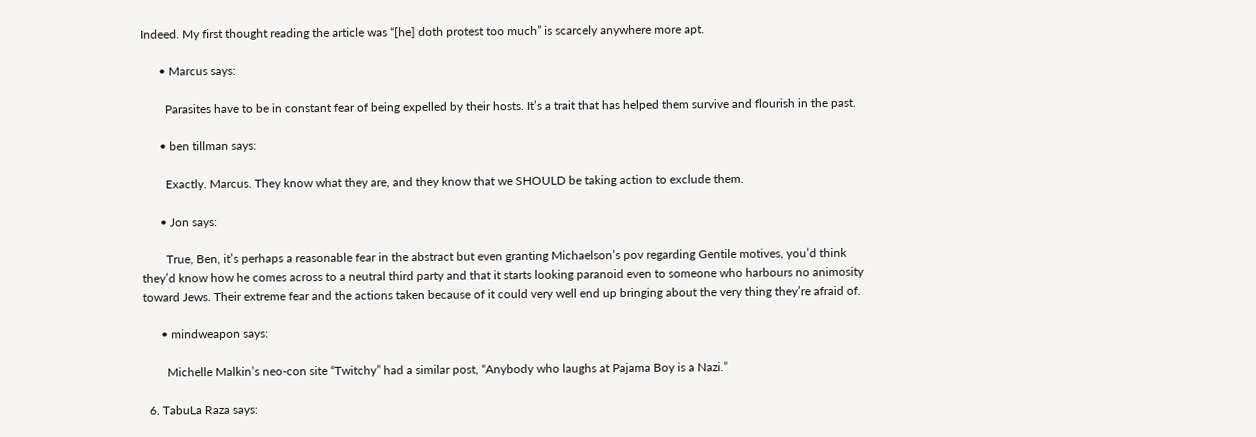Indeed. My first thought reading the article was “[he] doth protest too much” is scarcely anywhere more apt.

      • Marcus says:

        Parasites have to be in constant fear of being expelled by their hosts. It’s a trait that has helped them survive and flourish in the past.

      • ben tillman says:

        Exactly. Marcus. They know what they are, and they know that we SHOULD be taking action to exclude them.

      • Jon says:

        True, Ben, it’s perhaps a reasonable fear in the abstract but even granting Michaelson’s pov regarding Gentile motives, you’d think they’d know how he comes across to a neutral third party and that it starts looking paranoid even to someone who harbours no animosity toward Jews. Their extreme fear and the actions taken because of it could very well end up bringing about the very thing they’re afraid of.

      • mindweapon says:

        Michelle Malkin’s neo-con site “Twitchy” had a similar post, “Anybody who laughs at Pajama Boy is a Nazi.”

  6. TabuLa Raza says: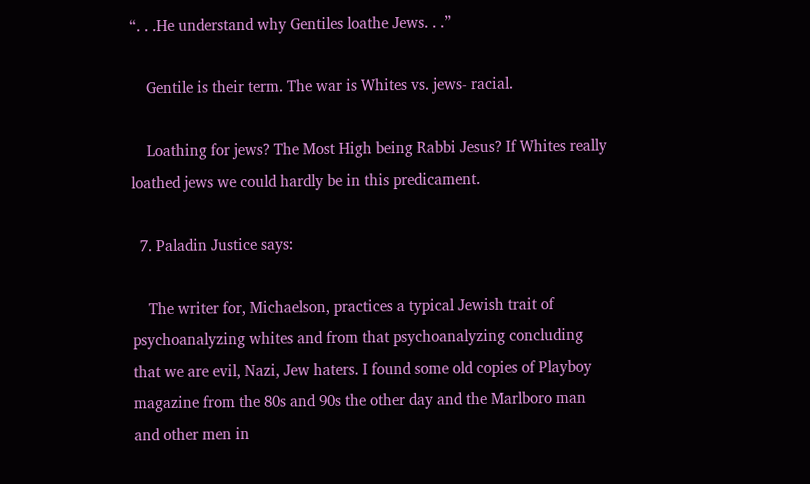“. . .He understand why Gentiles loathe Jews. . .”

    Gentile is their term. The war is Whites vs. jews- racial.

    Loathing for jews? The Most High being Rabbi Jesus? If Whites really loathed jews we could hardly be in this predicament.

  7. Paladin Justice says:

    The writer for, Michaelson, practices a typical Jewish trait of psychoanalyzing whites and from that psychoanalyzing concluding that we are evil, Nazi, Jew haters. I found some old copies of Playboy magazine from the 80s and 90s the other day and the Marlboro man and other men in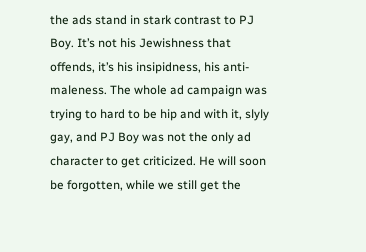the ads stand in stark contrast to PJ Boy. It’s not his Jewishness that offends, it’s his insipidness, his anti-maleness. The whole ad campaign was trying to hard to be hip and with it, slyly gay, and PJ Boy was not the only ad character to get criticized. He will soon be forgotten, while we still get the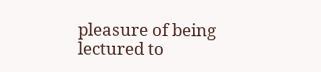pleasure of being lectured to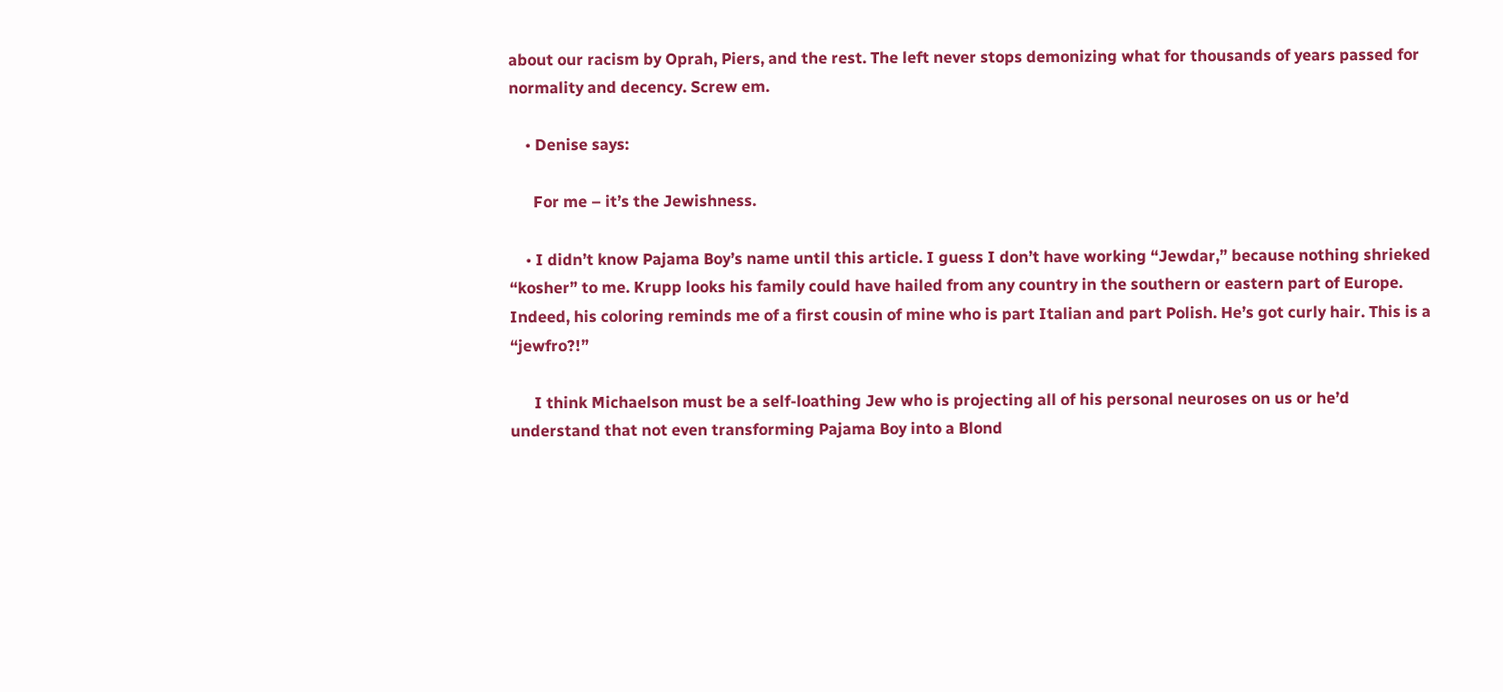about our racism by Oprah, Piers, and the rest. The left never stops demonizing what for thousands of years passed for normality and decency. Screw em.

    • Denise says:

      For me – it’s the Jewishness.

    • I didn’t know Pajama Boy’s name until this article. I guess I don’t have working “Jewdar,” because nothing shrieked “kosher” to me. Krupp looks his family could have hailed from any country in the southern or eastern part of Europe. Indeed, his coloring reminds me of a first cousin of mine who is part Italian and part Polish. He’s got curly hair. This is a “jewfro?!”

      I think Michaelson must be a self-loathing Jew who is projecting all of his personal neuroses on us or he’d understand that not even transforming Pajama Boy into a Blond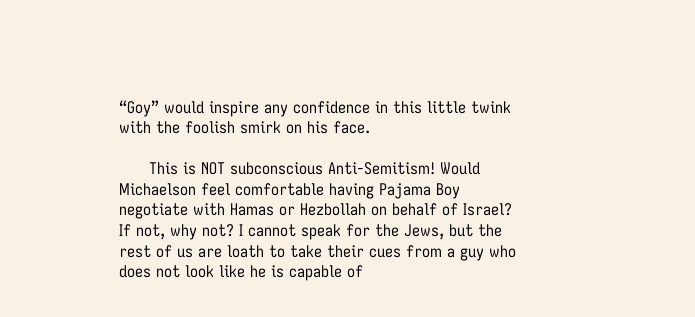“Goy” would inspire any confidence in this little twink with the foolish smirk on his face.

      This is NOT subconscious Anti-Semitism! Would Michaelson feel comfortable having Pajama Boy negotiate with Hamas or Hezbollah on behalf of Israel? If not, why not? I cannot speak for the Jews, but the rest of us are loath to take their cues from a guy who does not look like he is capable of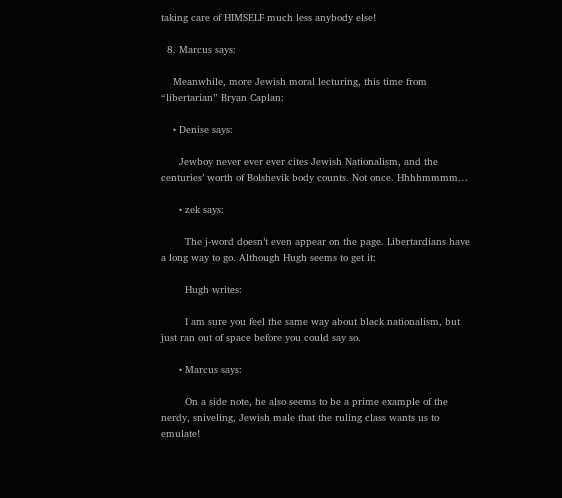taking care of HIMSELF much less anybody else!

  8. Marcus says:

    Meanwhile, more Jewish moral lecturing, this time from “libertarian” Bryan Caplan:

    • Denise says:

      Jewboy never ever ever cites Jewish Nationalism, and the centuries’ worth of Bolshevik body counts. Not once. Hhhhmmmm…

      • zek says:

        The j-word doesn’t even appear on the page. Libertardians have a long way to go. Although Hugh seems to get it:

        Hugh writes:

        I am sure you feel the same way about black nationalism, but just ran out of space before you could say so.

      • Marcus says:

        On a side note, he also seems to be a prime example of the nerdy, sniveling, Jewish male that the ruling class wants us to emulate!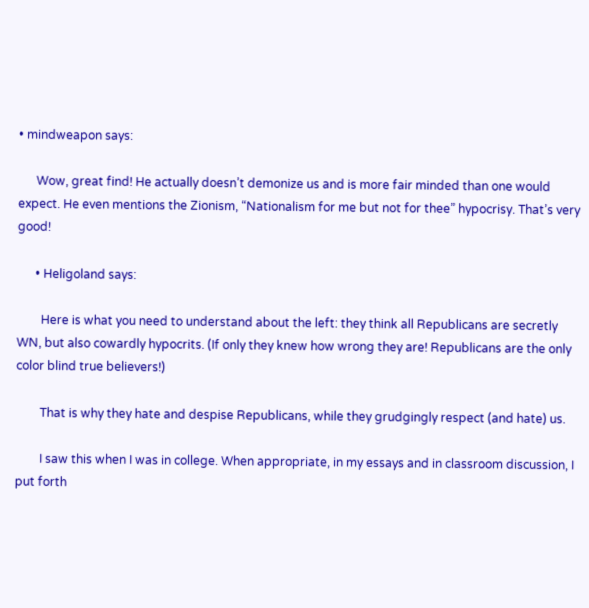• mindweapon says:

      Wow, great find! He actually doesn’t demonize us and is more fair minded than one would expect. He even mentions the Zionism, “Nationalism for me but not for thee” hypocrisy. That’s very good!

      • Heligoland says:

        Here is what you need to understand about the left: they think all Republicans are secretly WN, but also cowardly hypocrits. (If only they knew how wrong they are! Republicans are the only color blind true believers!)

        That is why they hate and despise Republicans, while they grudgingly respect (and hate) us.

        I saw this when I was in college. When appropriate, in my essays and in classroom discussion, I put forth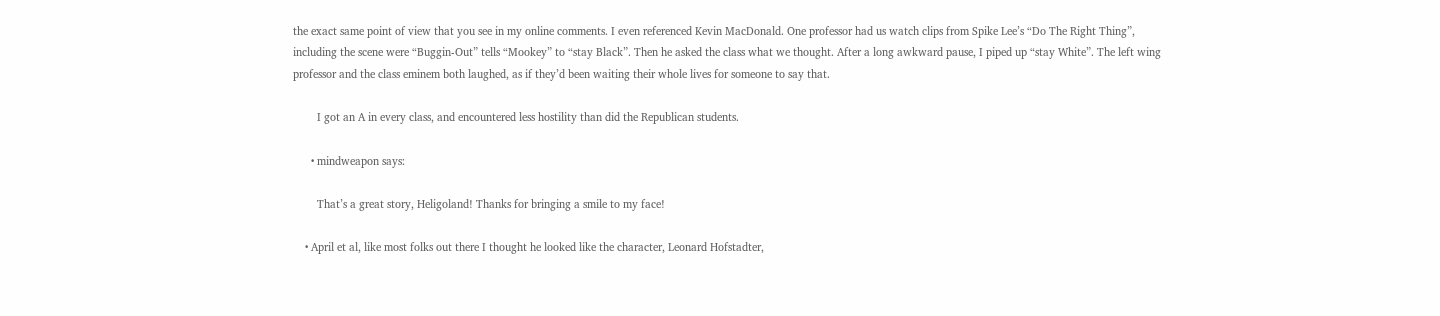the exact same point of view that you see in my online comments. I even referenced Kevin MacDonald. One professor had us watch clips from Spike Lee’s “Do The Right Thing”, including the scene were “Buggin-Out” tells “Mookey” to “stay Black”. Then he asked the class what we thought. After a long awkward pause, I piped up “stay White”. The left wing professor and the class eminem both laughed, as if they’d been waiting their whole lives for someone to say that.

        I got an A in every class, and encountered less hostility than did the Republican students.

      • mindweapon says:

        That’s a great story, Heligoland! Thanks for bringing a smile to my face!

    • April et al, like most folks out there I thought he looked like the character, Leonard Hofstadter,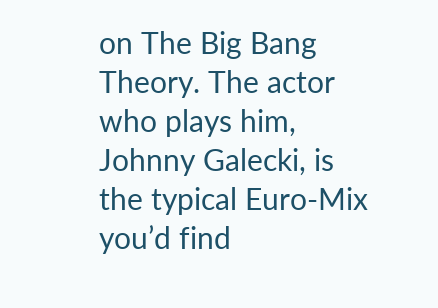on The Big Bang Theory. The actor who plays him, Johnny Galecki, is the typical Euro-Mix you’d find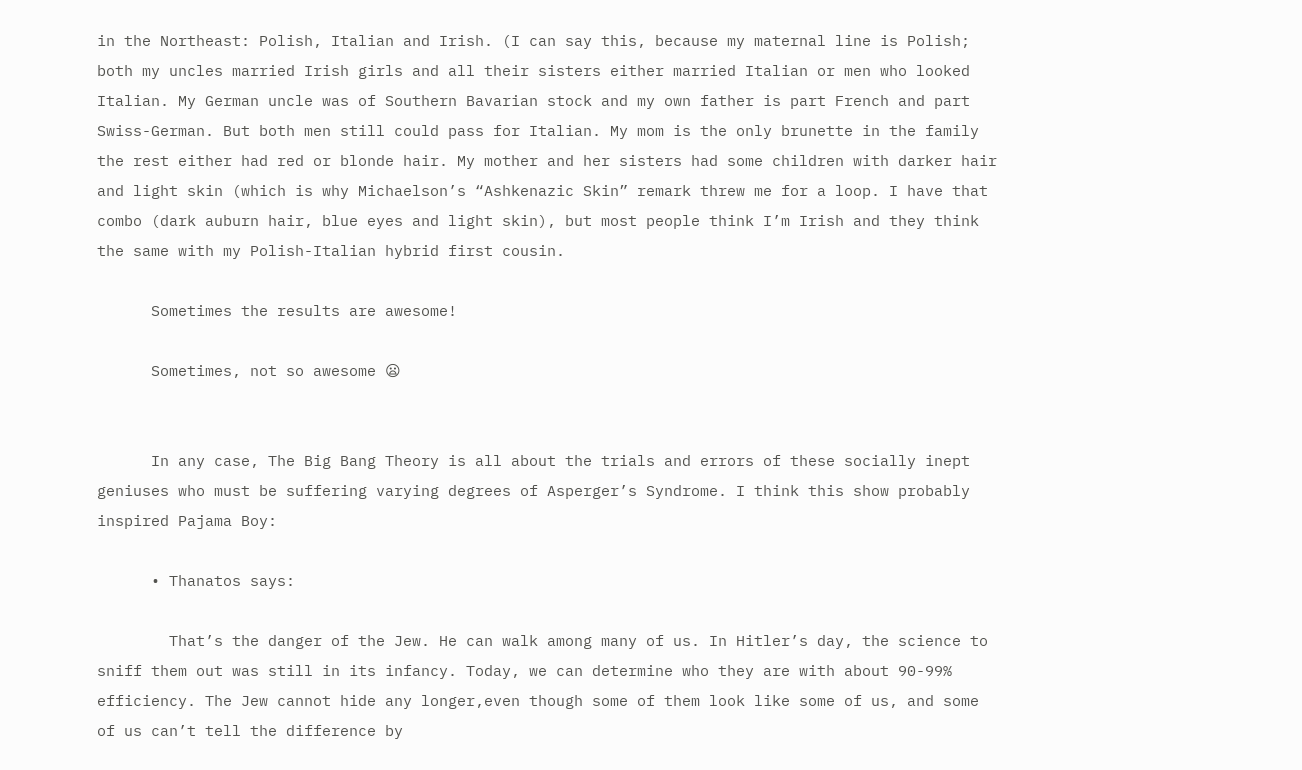in the Northeast: Polish, Italian and Irish. (I can say this, because my maternal line is Polish; both my uncles married Irish girls and all their sisters either married Italian or men who looked Italian. My German uncle was of Southern Bavarian stock and my own father is part French and part Swiss-German. But both men still could pass for Italian. My mom is the only brunette in the family the rest either had red or blonde hair. My mother and her sisters had some children with darker hair and light skin (which is why Michaelson’s “Ashkenazic Skin” remark threw me for a loop. I have that combo (dark auburn hair, blue eyes and light skin), but most people think I’m Irish and they think the same with my Polish-Italian hybrid first cousin.

      Sometimes the results are awesome!

      Sometimes, not so awesome 😦


      In any case, The Big Bang Theory is all about the trials and errors of these socially inept geniuses who must be suffering varying degrees of Asperger’s Syndrome. I think this show probably inspired Pajama Boy:

      • Thanatos says:

        That’s the danger of the Jew. He can walk among many of us. In Hitler’s day, the science to sniff them out was still in its infancy. Today, we can determine who they are with about 90-99% efficiency. The Jew cannot hide any longer,even though some of them look like some of us, and some of us can’t tell the difference by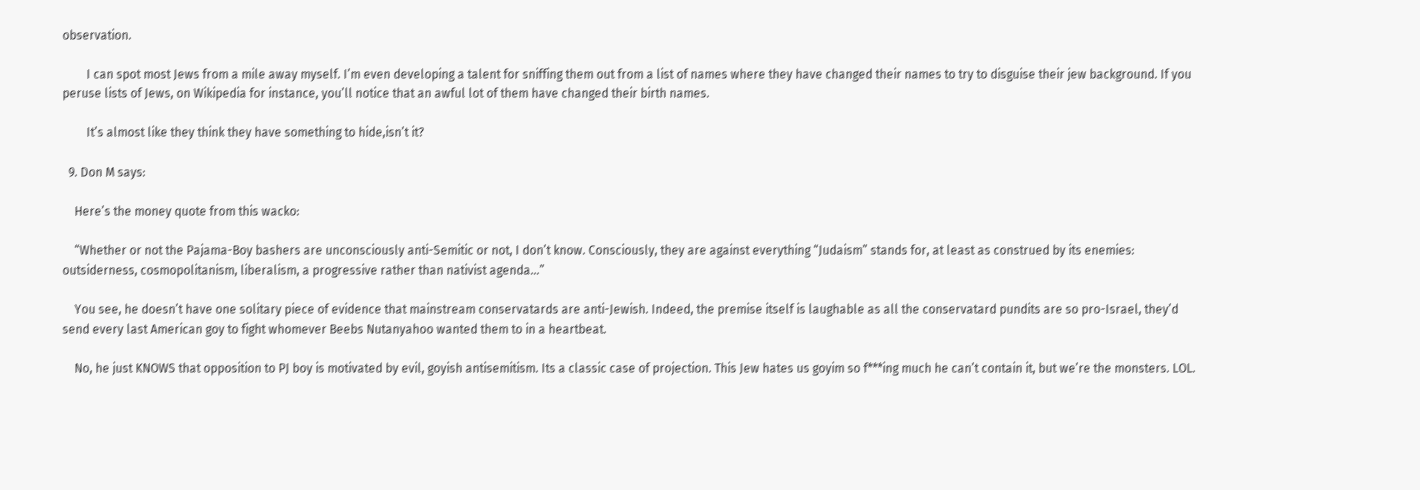observation.

        I can spot most Jews from a mile away myself. I’m even developing a talent for sniffing them out from a list of names where they have changed their names to try to disguise their jew background. If you peruse lists of Jews, on Wikipedia for instance, you’ll notice that an awful lot of them have changed their birth names.

        It’s almost like they think they have something to hide,isn’t it?

  9. Don M says:

    Here’s the money quote from this wacko:

    “Whether or not the Pajama-Boy bashers are unconsciously anti-Semitic or not, I don’t know. Consciously, they are against everything “Judaism” stands for, at least as construed by its enemies: outsiderness, cosmopolitanism, liberalism, a progressive rather than nativist agenda…”

    You see, he doesn’t have one solitary piece of evidence that mainstream conservatards are anti-Jewish. Indeed, the premise itself is laughable as all the conservatard pundits are so pro-Israel, they’d send every last American goy to fight whomever Beebs Nutanyahoo wanted them to in a heartbeat.

    No, he just KNOWS that opposition to PJ boy is motivated by evil, goyish antisemitism. Its a classic case of projection. This Jew hates us goyim so f***ing much he can’t contain it, but we’re the monsters. LOL.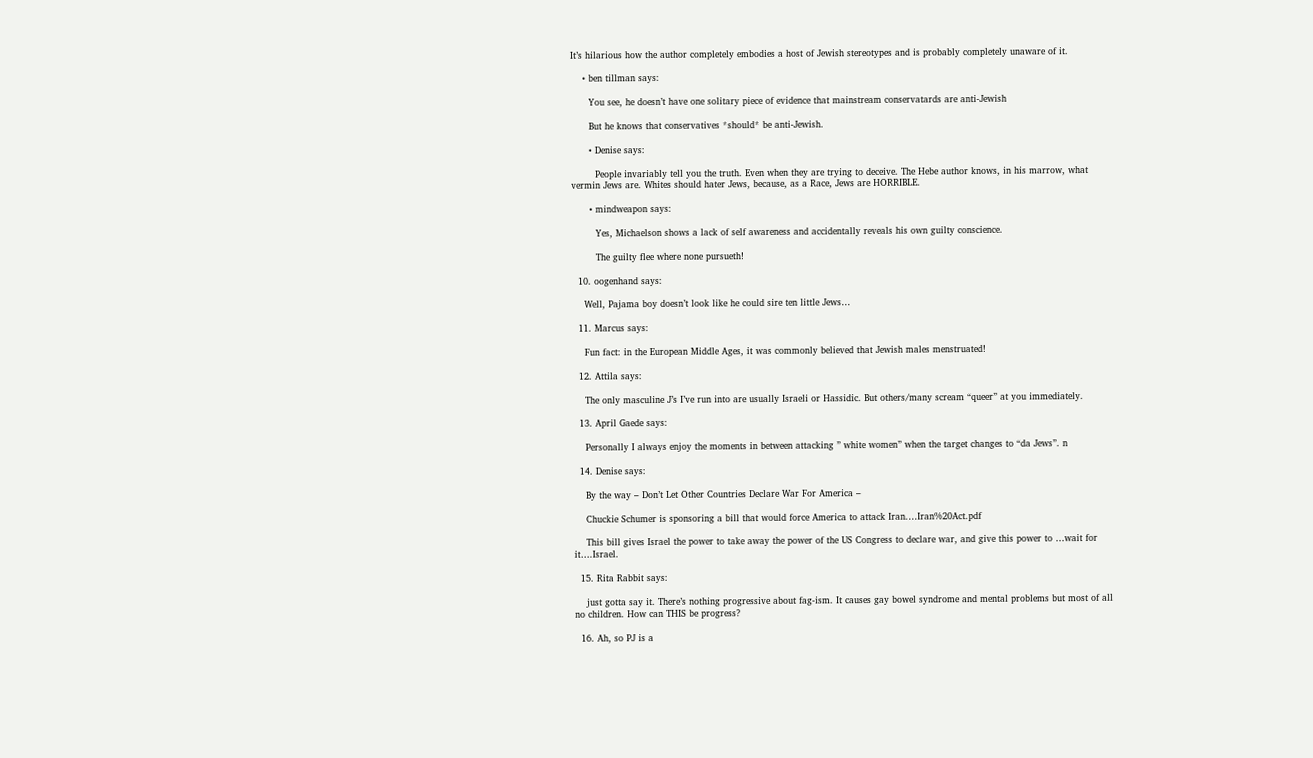It’s hilarious how the author completely embodies a host of Jewish stereotypes and is probably completely unaware of it.

    • ben tillman says:

      You see, he doesn’t have one solitary piece of evidence that mainstream conservatards are anti-Jewish

      But he knows that conservatives *should* be anti-Jewish.

      • Denise says:

        People invariably tell you the truth. Even when they are trying to deceive. The Hebe author knows, in his marrow, what vermin Jews are. Whites should hater Jews, because, as a Race, Jews are HORRIBLE.

      • mindweapon says:

        Yes, Michaelson shows a lack of self awareness and accidentally reveals his own guilty conscience.

        The guilty flee where none pursueth!

  10. oogenhand says:

    Well, Pajama boy doesn’t look like he could sire ten little Jews…

  11. Marcus says:

    Fun fact: in the European Middle Ages, it was commonly believed that Jewish males menstruated!

  12. Attila says:

    The only masculine J’s I’ve run into are usually Israeli or Hassidic. But others/many scream “queer” at you immediately.

  13. April Gaede says:

    Personally I always enjoy the moments in between attacking ” white women” when the target changes to “da Jews”. n

  14. Denise says:

    By the way – Don’t Let Other Countries Declare War For America –

    Chuckie Schumer is sponsoring a bill that would force America to attack Iran.…Iran%20Act.pdf

    This bill gives Israel the power to take away the power of the US Congress to declare war, and give this power to …wait for it….Israel.

  15. Rita Rabbit says:

    just gotta say it. There’s nothing progressive about fag-ism. It causes gay bowel syndrome and mental problems but most of all no children. How can THIS be progress?

  16. Ah, so PJ is a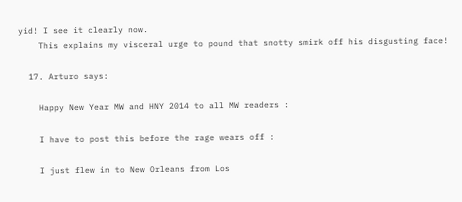yid! I see it clearly now.
    This explains my visceral urge to pound that snotty smirk off his disgusting face!

  17. Arturo says:

    Happy New Year MW and HNY 2014 to all MW readers :

    I have to post this before the rage wears off :

    I just flew in to New Orleans from Los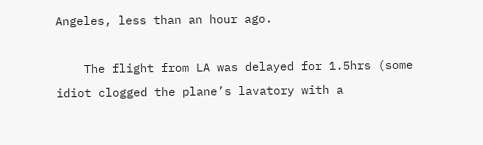Angeles, less than an hour ago.

    The flight from LA was delayed for 1.5hrs (some idiot clogged the plane’s lavatory with a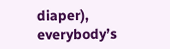diaper), everybody’s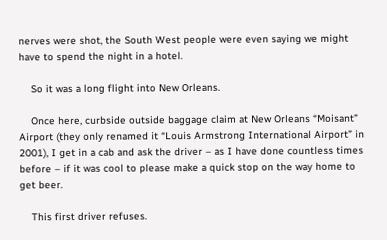nerves were shot, the South West people were even saying we might have to spend the night in a hotel.

    So it was a long flight into New Orleans.

    Once here, curbside outside baggage claim at New Orleans “Moisant” Airport (they only renamed it “Louis Armstrong International Airport” in 2001), I get in a cab and ask the driver – as I have done countless times before – if it was cool to please make a quick stop on the way home to get beer.

    This first driver refuses.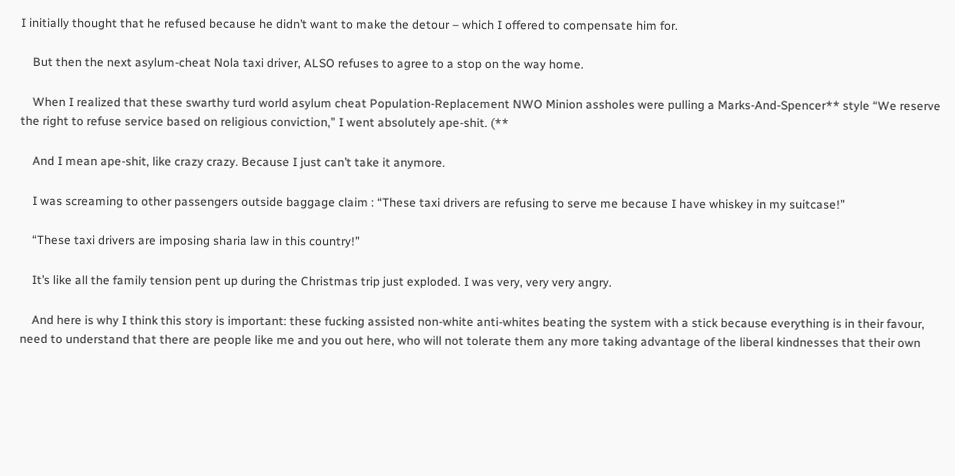I initially thought that he refused because he didn’t want to make the detour – which I offered to compensate him for.

    But then the next asylum-cheat Nola taxi driver, ALSO refuses to agree to a stop on the way home.

    When I realized that these swarthy turd world asylum cheat Population-Replacement NWO Minion assholes were pulling a Marks-And-Spencer** style “We reserve the right to refuse service based on religious conviction,” I went absolutely ape-shit. (**

    And I mean ape-shit, like crazy crazy. Because I just can’t take it anymore.

    I was screaming to other passengers outside baggage claim : “These taxi drivers are refusing to serve me because I have whiskey in my suitcase!”

    “These taxi drivers are imposing sharia law in this country!”

    It’s like all the family tension pent up during the Christmas trip just exploded. I was very, very very angry.

    And here is why I think this story is important: these fucking assisted non-white anti-whites beating the system with a stick because everything is in their favour, need to understand that there are people like me and you out here, who will not tolerate them any more taking advantage of the liberal kindnesses that their own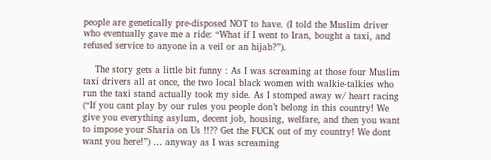people are genetically pre-disposed NOT to have. (I told the Muslim driver who eventually gave me a ride: “What if I went to Iran, bought a taxi, and refused service to anyone in a veil or an hijab?”).

    The story gets a little bit funny : As I was screaming at those four Muslim taxi drivers all at once, the two local black women with walkie-talkies who run the taxi stand actually took my side. As I stomped away w/ heart racing (“If you cant play by our rules you people don’t belong in this country! We give you everything asylum, decent job, housing, welfare, and then you want to impose your Sharia on Us !!?? Get the FUCK out of my country! We dont want you here!”) … anyway as I was screaming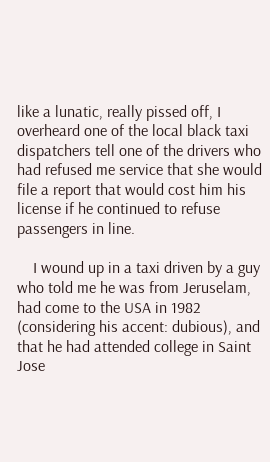like a lunatic, really pissed off, I overheard one of the local black taxi dispatchers tell one of the drivers who had refused me service that she would file a report that would cost him his license if he continued to refuse passengers in line.

    I wound up in a taxi driven by a guy who told me he was from Jeruselam, had come to the USA in 1982 (considering his accent: dubious), and that he had attended college in Saint Jose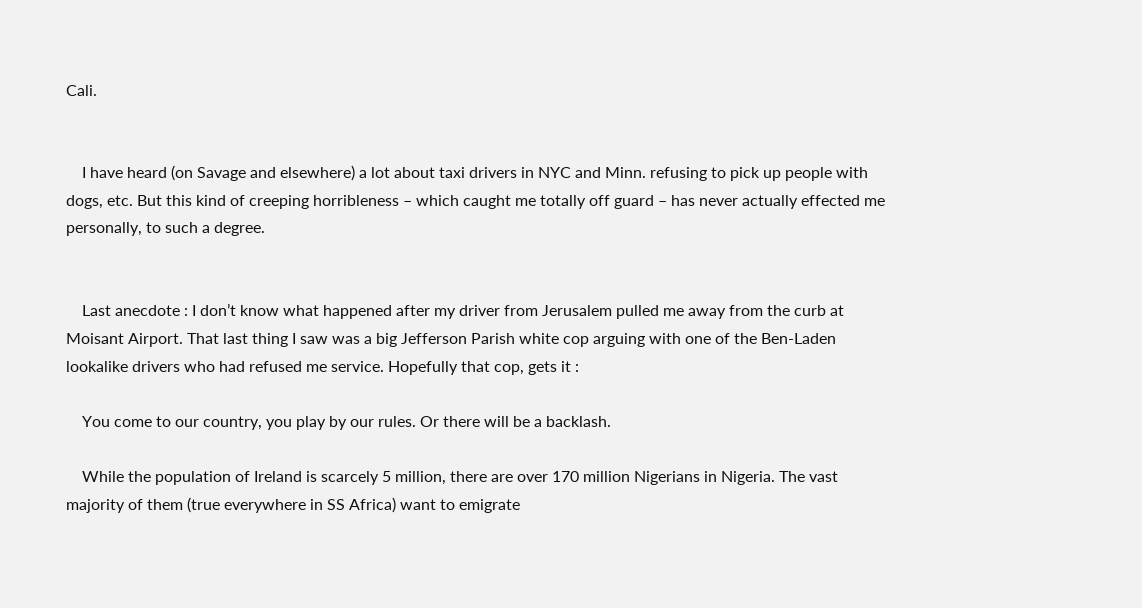Cali.


    I have heard (on Savage and elsewhere) a lot about taxi drivers in NYC and Minn. refusing to pick up people with dogs, etc. But this kind of creeping horribleness – which caught me totally off guard – has never actually effected me personally, to such a degree.


    Last anecdote : I don’t know what happened after my driver from Jerusalem pulled me away from the curb at Moisant Airport. That last thing I saw was a big Jefferson Parish white cop arguing with one of the Ben-Laden lookalike drivers who had refused me service. Hopefully that cop, gets it :

    You come to our country, you play by our rules. Or there will be a backlash.

    While the population of Ireland is scarcely 5 million, there are over 170 million Nigerians in Nigeria. The vast majority of them (true everywhere in SS Africa) want to emigrate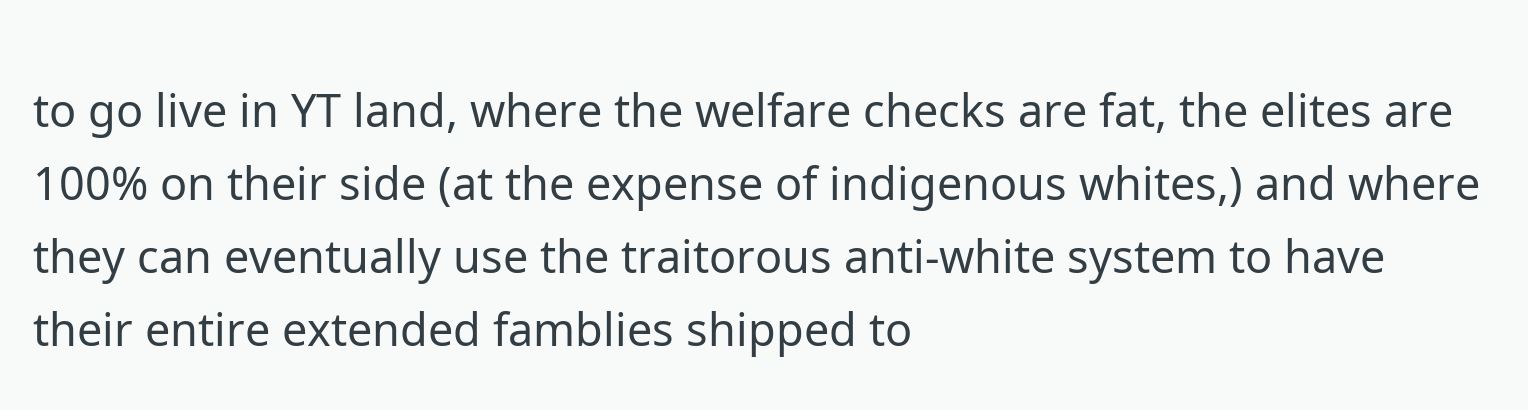to go live in YT land, where the welfare checks are fat, the elites are 100% on their side (at the expense of indigenous whites,) and where they can eventually use the traitorous anti-white system to have their entire extended famblies shipped to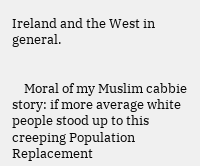Ireland and the West in general.


    Moral of my Muslim cabbie story: if more average white people stood up to this creeping Population Replacement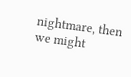nightmare, then we might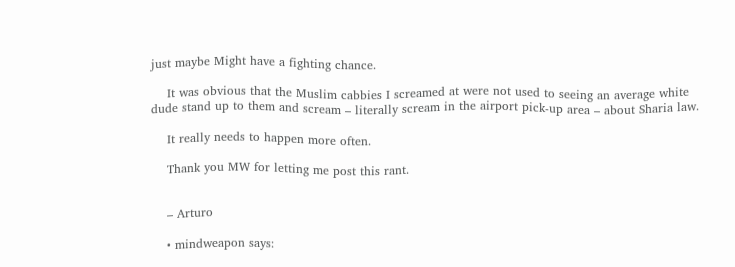just maybe Might have a fighting chance.

    It was obvious that the Muslim cabbies I screamed at were not used to seeing an average white dude stand up to them and scream – literally scream in the airport pick-up area – about Sharia law.

    It really needs to happen more often.

    Thank you MW for letting me post this rant.


    – Arturo

    • mindweapon says: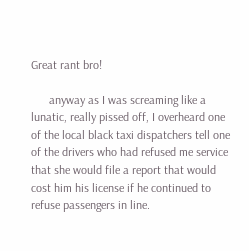Great rant bro!

      anyway as I was screaming like a lunatic, really pissed off, I overheard one of the local black taxi dispatchers tell one of the drivers who had refused me service that she would file a report that would cost him his license if he continued to refuse passengers in line.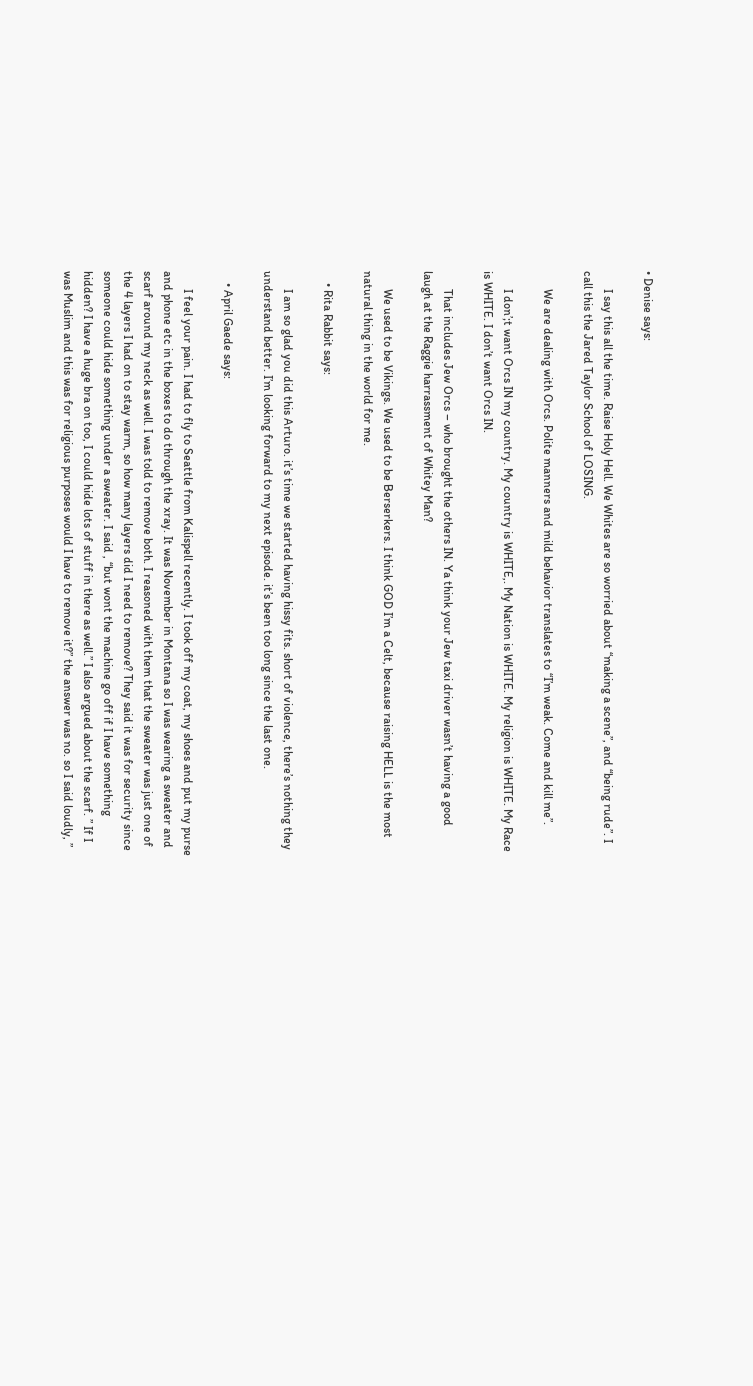• Denise says:

      I say this all the time. Raise Holy Hell. We Whites are so worried about “making a scene”, and “being rude”. I call this the Jared Taylor School of LOSING.

      We are dealing with Orcs. Polite manners and mild behavior translates to “I’m weak. Come and kill me”.

      I don’;t want Orcs IN my country. My country is WHITE,. My Nation is WHITE. My religion is WHITE. My Race is WHITE. I don’t want Orcs IN.

      That includes Jew Orcs – who brought the others IN. Ya think your Jew taxi driver wasn’t having a good laugh at the Raggie harrassment of Whitey Man?

      We used to be Vikings. We used to be Berserkers. I think GOD I’m a Celt, because raising HELL is the most natural thing in the world for me.

    • Rita Rabbit says:

      I am so glad you did this Arturo. it’s time we started having hissy fits. short of violence, there’s nothing they understand better. I’m looking forward to my next episode. it’s been too long since the last one.

    • April Gaede says:

      I feel your pain. I had to fly to Seattle from Kalispell recently. I took off my coat, my shoes and put my purse and phone etc in the boxes to do through the xray. It was November in Montana so I was wearing a sweater and scarf around my neck as well. I was told to remove both. I reasoned with them that the sweater was just one of the 4 layers I had on to stay warm, so how many layers did I need to remove? They said it was for security since someone could hide something under a sweater. I said , “but wont the machine go off if I have something hidden? I have a huge bra on too, I could hide lots of stuff in there as well.” I also argued about the scarf. ” If I was Muslim and this was for religious purposes would I have to remove it?” the answer was no. so I said loudly, ”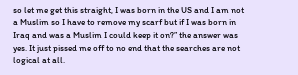so let me get this straight, I was born in the US and I am not a Muslim so I have to remove my scarf but if I was born in Iraq and was a Muslim I could keep it on?” the answer was yes. It just pissed me off to no end that the searches are not logical at all.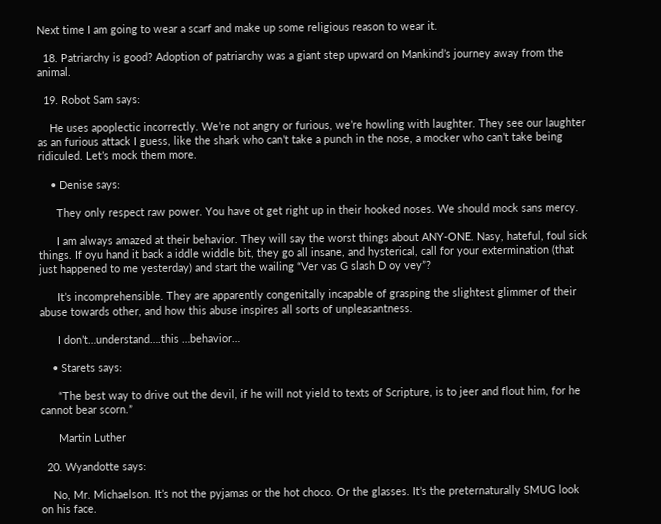Next time I am going to wear a scarf and make up some religious reason to wear it.

  18. Patriarchy is good? Adoption of patriarchy was a giant step upward on Mankind’s journey away from the animal.

  19. Robot Sam says:

    He uses apoplectic incorrectly. We’re not angry or furious, we’re howling with laughter. They see our laughter as an furious attack I guess, like the shark who can’t take a punch in the nose, a mocker who can’t take being ridiculed. Let’s mock them more.

    • Denise says:

      They only respect raw power. You have ot get right up in their hooked noses. We should mock sans mercy.

      I am always amazed at their behavior. They will say the worst things about ANY-ONE. Nasy, hateful, foul sick things. If oyu hand it back a iddle widdle bit, they go all insane, and hysterical, call for your extermination (that just happened to me yesterday) and start the wailing “Ver vas G slash D oy vey”?

      It’s incomprehensible. They are apparently congenitally incapable of grasping the slightest glimmer of their abuse towards other, and how this abuse inspires all sorts of unpleasantness.

      I don’t…understand….this …behavior…

    • Starets says:

      “The best way to drive out the devil, if he will not yield to texts of Scripture, is to jeer and flout him, for he cannot bear scorn.”

      Martin Luther

  20. Wyandotte says:

    No, Mr. Michaelson. It’s not the pyjamas or the hot choco. Or the glasses. It’s the preternaturally SMUG look on his face.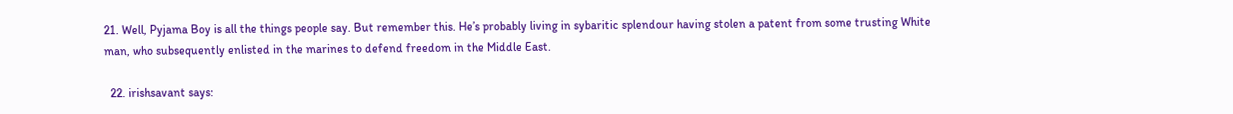21. Well, Pyjama Boy is all the things people say. But remember this. He’s probably living in sybaritic splendour having stolen a patent from some trusting White man, who subsequently enlisted in the marines to defend freedom in the Middle East.

  22. irishsavant says: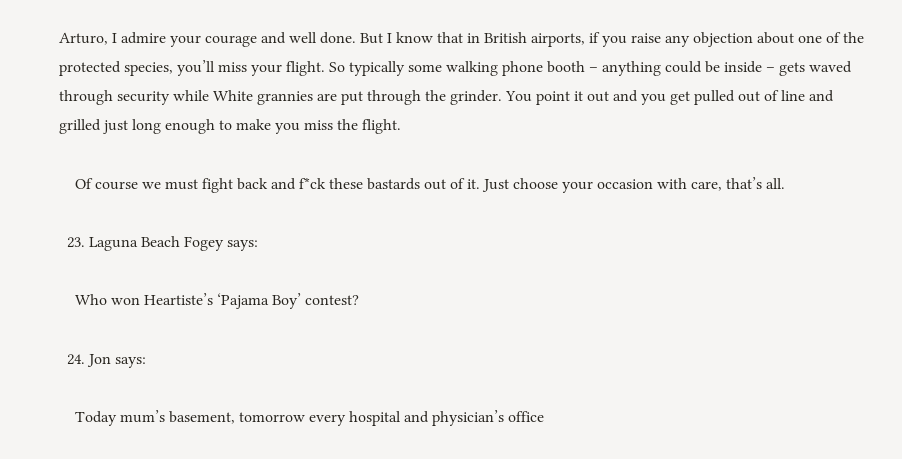Arturo, I admire your courage and well done. But I know that in British airports, if you raise any objection about one of the protected species, you’ll miss your flight. So typically some walking phone booth – anything could be inside – gets waved through security while White grannies are put through the grinder. You point it out and you get pulled out of line and grilled just long enough to make you miss the flight.

    Of course we must fight back and f*ck these bastards out of it. Just choose your occasion with care, that’s all.

  23. Laguna Beach Fogey says:

    Who won Heartiste’s ‘Pajama Boy’ contest?

  24. Jon says:

    Today mum’s basement, tomorrow every hospital and physician’s office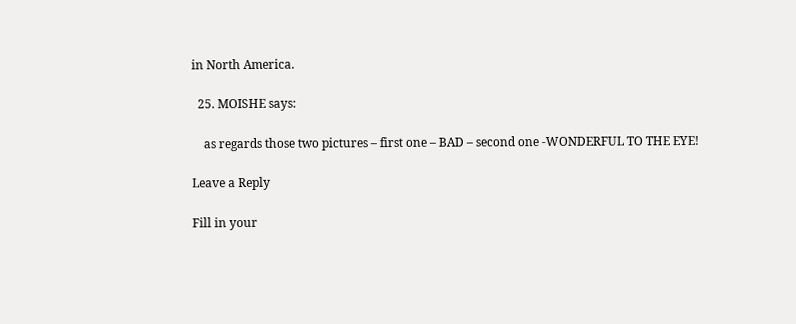in North America.

  25. MOISHE says:

    as regards those two pictures – first one – BAD – second one -WONDERFUL TO THE EYE!

Leave a Reply

Fill in your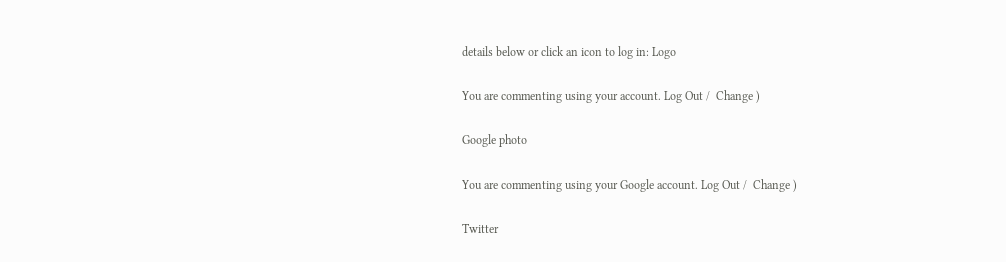details below or click an icon to log in: Logo

You are commenting using your account. Log Out /  Change )

Google photo

You are commenting using your Google account. Log Out /  Change )

Twitter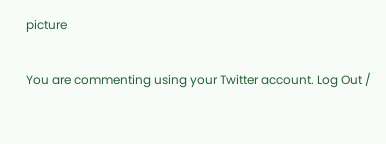picture

You are commenting using your Twitter account. Log Out /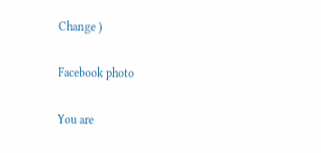Change )

Facebook photo

You are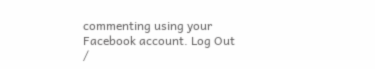commenting using your Facebook account. Log Out /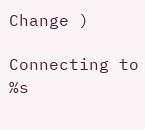Change )

Connecting to %s